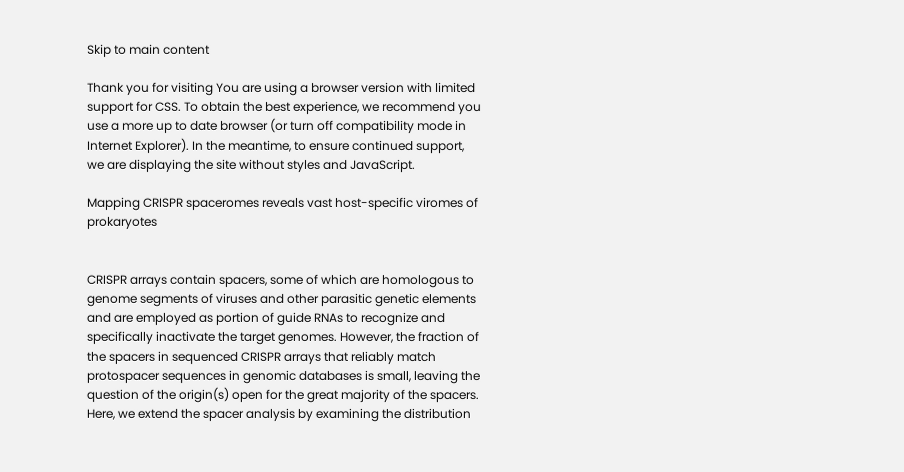Skip to main content

Thank you for visiting You are using a browser version with limited support for CSS. To obtain the best experience, we recommend you use a more up to date browser (or turn off compatibility mode in Internet Explorer). In the meantime, to ensure continued support, we are displaying the site without styles and JavaScript.

Mapping CRISPR spaceromes reveals vast host-specific viromes of prokaryotes


CRISPR arrays contain spacers, some of which are homologous to genome segments of viruses and other parasitic genetic elements and are employed as portion of guide RNAs to recognize and specifically inactivate the target genomes. However, the fraction of the spacers in sequenced CRISPR arrays that reliably match protospacer sequences in genomic databases is small, leaving the question of the origin(s) open for the great majority of the spacers. Here, we extend the spacer analysis by examining the distribution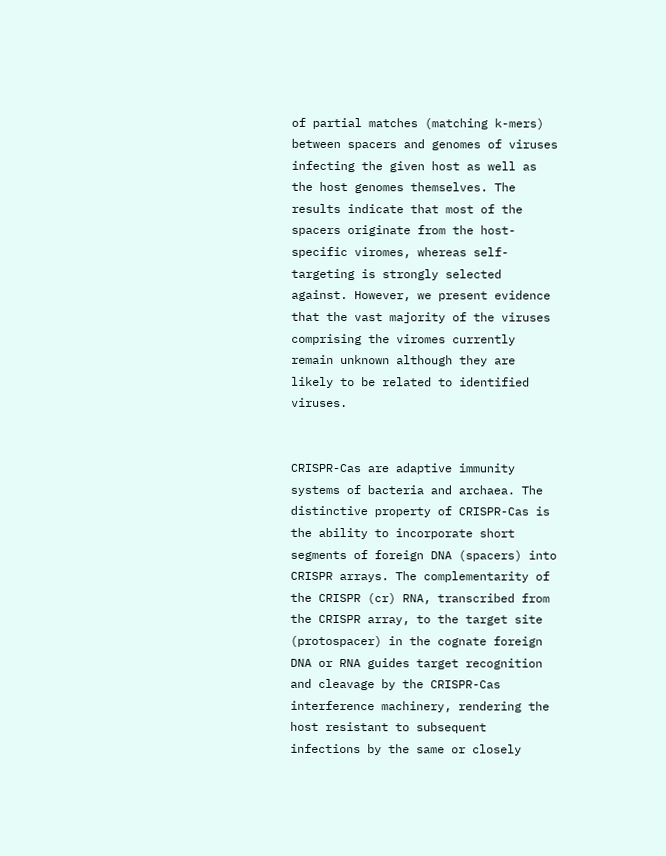of partial matches (matching k-mers) between spacers and genomes of viruses infecting the given host as well as the host genomes themselves. The results indicate that most of the spacers originate from the host-specific viromes, whereas self-targeting is strongly selected against. However, we present evidence that the vast majority of the viruses comprising the viromes currently remain unknown although they are likely to be related to identified viruses.


CRISPR-Cas are adaptive immunity systems of bacteria and archaea. The distinctive property of CRISPR-Cas is the ability to incorporate short segments of foreign DNA (spacers) into CRISPR arrays. The complementarity of the CRISPR (cr) RNA, transcribed from the CRISPR array, to the target site (protospacer) in the cognate foreign DNA or RNA guides target recognition and cleavage by the CRISPR-Cas interference machinery, rendering the host resistant to subsequent infections by the same or closely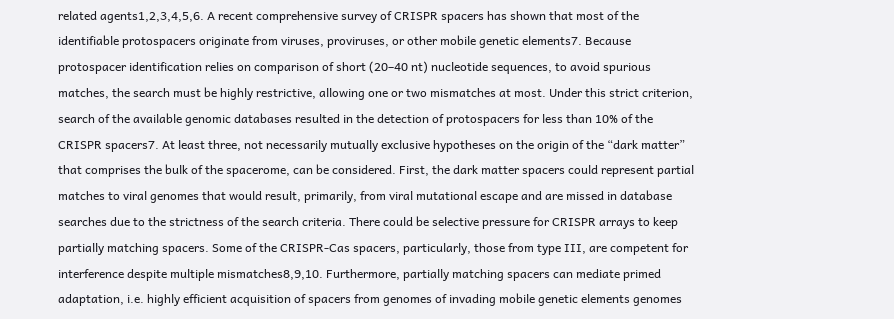related agents1,2,3,4,5,6. A recent comprehensive survey of CRISPR spacers has shown that most of the identifiable protospacers originate from viruses, proviruses, or other mobile genetic elements7. Because protospacer identification relies on comparison of short (20–40 nt) nucleotide sequences, to avoid spurious matches, the search must be highly restrictive, allowing one or two mismatches at most. Under this strict criterion, search of the available genomic databases resulted in the detection of protospacers for less than 10% of the CRISPR spacers7. At least three, not necessarily mutually exclusive hypotheses on the origin of the “dark matter” that comprises the bulk of the spacerome, can be considered. First, the dark matter spacers could represent partial matches to viral genomes that would result, primarily, from viral mutational escape and are missed in database searches due to the strictness of the search criteria. There could be selective pressure for CRISPR arrays to keep partially matching spacers. Some of the CRISPR-Cas spacers, particularly, those from type III, are competent for interference despite multiple mismatches8,9,10. Furthermore, partially matching spacers can mediate primed adaptation, i.e. highly efficient acquisition of spacers from genomes of invading mobile genetic elements genomes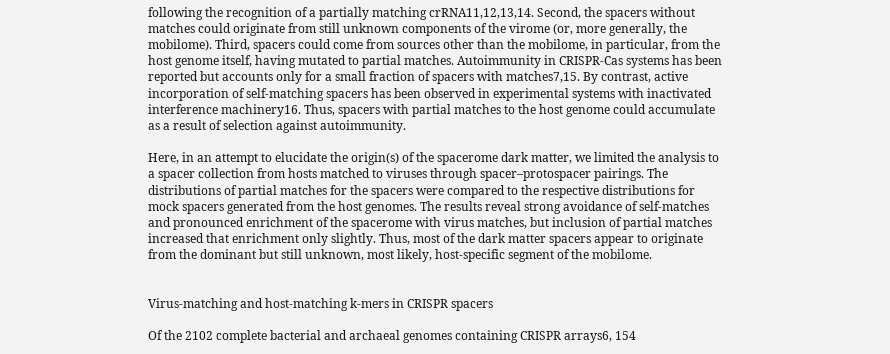following the recognition of a partially matching crRNA11,12,13,14. Second, the spacers without matches could originate from still unknown components of the virome (or, more generally, the mobilome). Third, spacers could come from sources other than the mobilome, in particular, from the host genome itself, having mutated to partial matches. Autoimmunity in CRISPR-Cas systems has been reported but accounts only for a small fraction of spacers with matches7,15. By contrast, active incorporation of self-matching spacers has been observed in experimental systems with inactivated interference machinery16. Thus, spacers with partial matches to the host genome could accumulate as a result of selection against autoimmunity.

Here, in an attempt to elucidate the origin(s) of the spacerome dark matter, we limited the analysis to a spacer collection from hosts matched to viruses through spacer–protospacer pairings. The distributions of partial matches for the spacers were compared to the respective distributions for mock spacers generated from the host genomes. The results reveal strong avoidance of self-matches and pronounced enrichment of the spacerome with virus matches, but inclusion of partial matches increased that enrichment only slightly. Thus, most of the dark matter spacers appear to originate from the dominant but still unknown, most likely, host-specific segment of the mobilome.


Virus-matching and host-matching k-mers in CRISPR spacers

Of the 2102 complete bacterial and archaeal genomes containing CRISPR arrays6, 154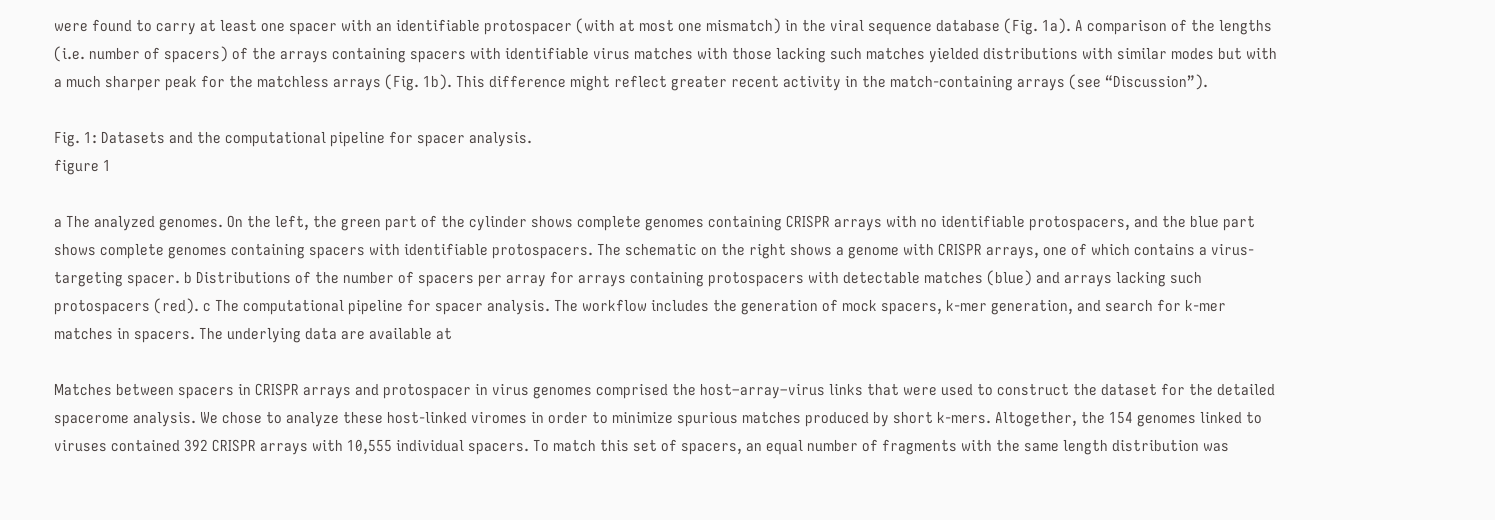were found to carry at least one spacer with an identifiable protospacer (with at most one mismatch) in the viral sequence database (Fig. 1a). A comparison of the lengths (i.e. number of spacers) of the arrays containing spacers with identifiable virus matches with those lacking such matches yielded distributions with similar modes but with a much sharper peak for the matchless arrays (Fig. 1b). This difference might reflect greater recent activity in the match-containing arrays (see “Discussion”).

Fig. 1: Datasets and the computational pipeline for spacer analysis.
figure 1

a The analyzed genomes. On the left, the green part of the cylinder shows complete genomes containing CRISPR arrays with no identifiable protospacers, and the blue part shows complete genomes containing spacers with identifiable protospacers. The schematic on the right shows a genome with CRISPR arrays, one of which contains a virus-targeting spacer. b Distributions of the number of spacers per array for arrays containing protospacers with detectable matches (blue) and arrays lacking such protospacers (red). c The computational pipeline for spacer analysis. The workflow includes the generation of mock spacers, k-mer generation, and search for k-mer matches in spacers. The underlying data are available at

Matches between spacers in CRISPR arrays and protospacer in virus genomes comprised the host–array–virus links that were used to construct the dataset for the detailed spacerome analysis. We chose to analyze these host-linked viromes in order to minimize spurious matches produced by short k-mers. Altogether, the 154 genomes linked to viruses contained 392 CRISPR arrays with 10,555 individual spacers. To match this set of spacers, an equal number of fragments with the same length distribution was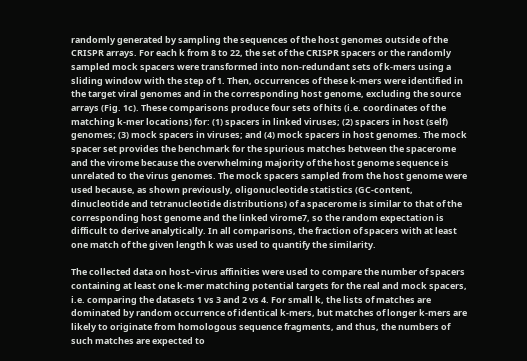randomly generated by sampling the sequences of the host genomes outside of the CRISPR arrays. For each k from 8 to 22, the set of the CRISPR spacers or the randomly sampled mock spacers were transformed into non-redundant sets of k-mers using a sliding window with the step of 1. Then, occurrences of these k-mers were identified in the target viral genomes and in the corresponding host genome, excluding the source arrays (Fig. 1c). These comparisons produce four sets of hits (i.e. coordinates of the matching k-mer locations) for: (1) spacers in linked viruses; (2) spacers in host (self) genomes; (3) mock spacers in viruses; and (4) mock spacers in host genomes. The mock spacer set provides the benchmark for the spurious matches between the spacerome and the virome because the overwhelming majority of the host genome sequence is unrelated to the virus genomes. The mock spacers sampled from the host genome were used because, as shown previously, oligonucleotide statistics (GC-content, dinucleotide and tetranucleotide distributions) of a spacerome is similar to that of the corresponding host genome and the linked virome7, so the random expectation is difficult to derive analytically. In all comparisons, the fraction of spacers with at least one match of the given length k was used to quantify the similarity.

The collected data on host–virus affinities were used to compare the number of spacers containing at least one k-mer matching potential targets for the real and mock spacers, i.e. comparing the datasets 1 vs 3 and 2 vs 4. For small k, the lists of matches are dominated by random occurrence of identical k-mers, but matches of longer k-mers are likely to originate from homologous sequence fragments, and thus, the numbers of such matches are expected to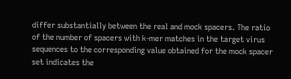differ substantially between the real and mock spacers. The ratio of the number of spacers with k-mer matches in the target virus sequences to the corresponding value obtained for the mock spacer set indicates the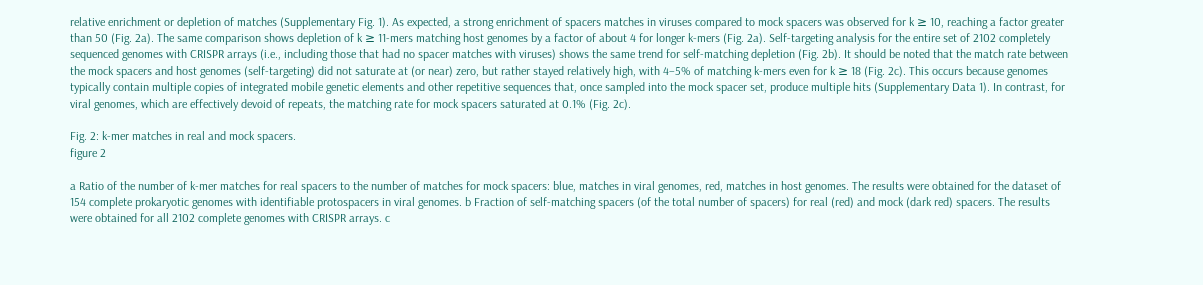relative enrichment or depletion of matches (Supplementary Fig. 1). As expected, a strong enrichment of spacers matches in viruses compared to mock spacers was observed for k ≥ 10, reaching a factor greater than 50 (Fig. 2a). The same comparison shows depletion of k ≥ 11-mers matching host genomes by a factor of about 4 for longer k-mers (Fig. 2a). Self-targeting analysis for the entire set of 2102 completely sequenced genomes with CRISPR arrays (i.e., including those that had no spacer matches with viruses) shows the same trend for self-matching depletion (Fig. 2b). It should be noted that the match rate between the mock spacers and host genomes (self-targeting) did not saturate at (or near) zero, but rather stayed relatively high, with 4–5% of matching k-mers even for k ≥ 18 (Fig. 2c). This occurs because genomes typically contain multiple copies of integrated mobile genetic elements and other repetitive sequences that, once sampled into the mock spacer set, produce multiple hits (Supplementary Data 1). In contrast, for viral genomes, which are effectively devoid of repeats, the matching rate for mock spacers saturated at 0.1% (Fig. 2c).

Fig. 2: k-mer matches in real and mock spacers.
figure 2

a Ratio of the number of k-mer matches for real spacers to the number of matches for mock spacers: blue, matches in viral genomes, red, matches in host genomes. The results were obtained for the dataset of 154 complete prokaryotic genomes with identifiable protospacers in viral genomes. b Fraction of self-matching spacers (of the total number of spacers) for real (red) and mock (dark red) spacers. The results were obtained for all 2102 complete genomes with CRISPR arrays. c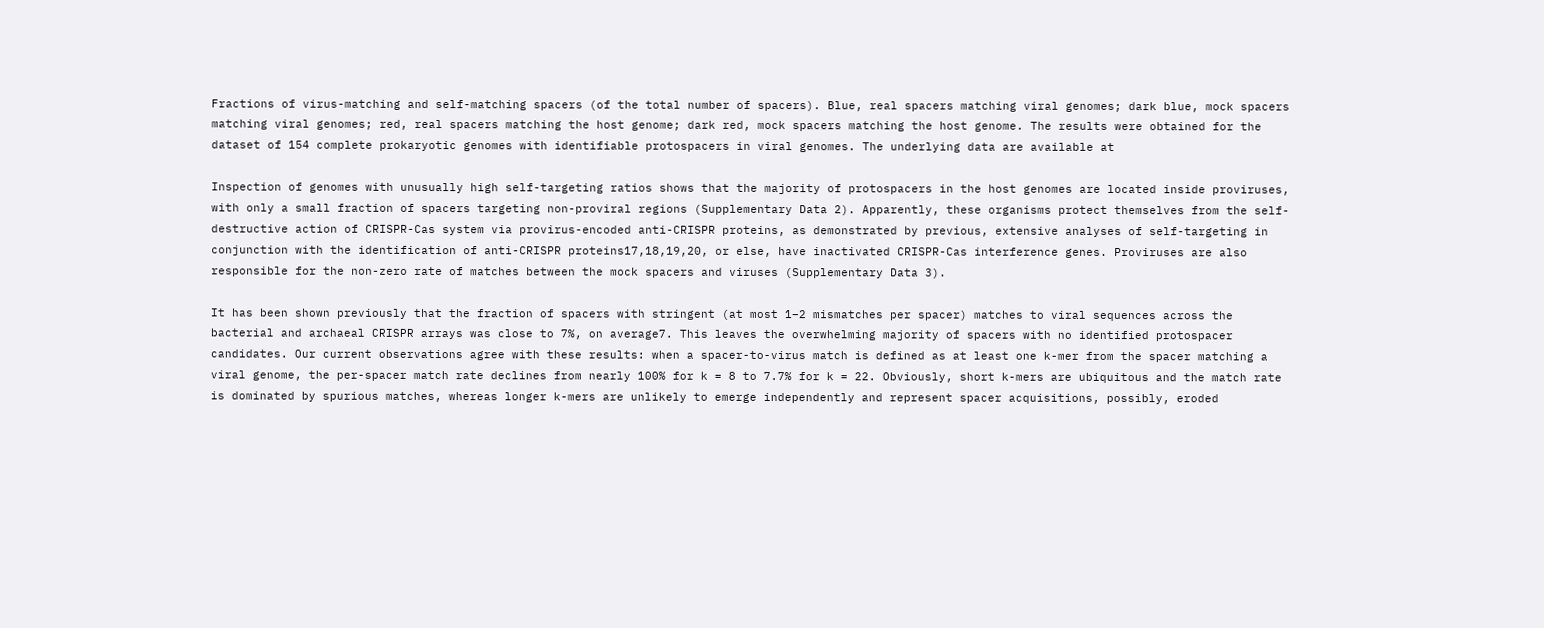Fractions of virus-matching and self-matching spacers (of the total number of spacers). Blue, real spacers matching viral genomes; dark blue, mock spacers matching viral genomes; red, real spacers matching the host genome; dark red, mock spacers matching the host genome. The results were obtained for the dataset of 154 complete prokaryotic genomes with identifiable protospacers in viral genomes. The underlying data are available at

Inspection of genomes with unusually high self-targeting ratios shows that the majority of protospacers in the host genomes are located inside proviruses, with only a small fraction of spacers targeting non-proviral regions (Supplementary Data 2). Apparently, these organisms protect themselves from the self-destructive action of CRISPR-Cas system via provirus-encoded anti-CRISPR proteins, as demonstrated by previous, extensive analyses of self-targeting in conjunction with the identification of anti-CRISPR proteins17,18,19,20, or else, have inactivated CRISPR-Cas interference genes. Proviruses are also responsible for the non-zero rate of matches between the mock spacers and viruses (Supplementary Data 3).

It has been shown previously that the fraction of spacers with stringent (at most 1–2 mismatches per spacer) matches to viral sequences across the bacterial and archaeal CRISPR arrays was close to 7%, on average7. This leaves the overwhelming majority of spacers with no identified protospacer candidates. Our current observations agree with these results: when a spacer-to-virus match is defined as at least one k-mer from the spacer matching a viral genome, the per-spacer match rate declines from nearly 100% for k = 8 to 7.7% for k = 22. Obviously, short k-mers are ubiquitous and the match rate is dominated by spurious matches, whereas longer k-mers are unlikely to emerge independently and represent spacer acquisitions, possibly, eroded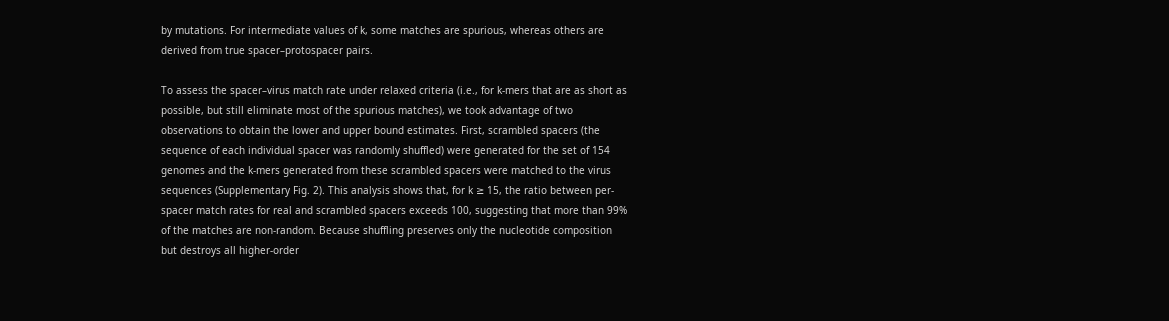by mutations. For intermediate values of k, some matches are spurious, whereas others are derived from true spacer–protospacer pairs.

To assess the spacer–virus match rate under relaxed criteria (i.e., for k-mers that are as short as possible, but still eliminate most of the spurious matches), we took advantage of two observations to obtain the lower and upper bound estimates. First, scrambled spacers (the sequence of each individual spacer was randomly shuffled) were generated for the set of 154 genomes and the k-mers generated from these scrambled spacers were matched to the virus sequences (Supplementary Fig. 2). This analysis shows that, for k ≥ 15, the ratio between per-spacer match rates for real and scrambled spacers exceeds 100, suggesting that more than 99% of the matches are non-random. Because shuffling preserves only the nucleotide composition but destroys all higher-order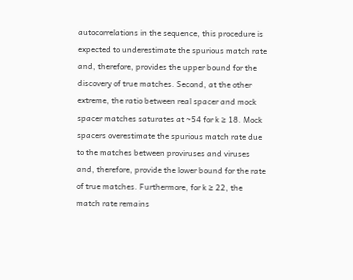autocorrelations in the sequence, this procedure is expected to underestimate the spurious match rate and, therefore, provides the upper bound for the discovery of true matches. Second, at the other extreme, the ratio between real spacer and mock spacer matches saturates at ~54 for k ≥ 18. Mock spacers overestimate the spurious match rate due to the matches between proviruses and viruses and, therefore, provide the lower bound for the rate of true matches. Furthermore, for k ≥ 22, the match rate remains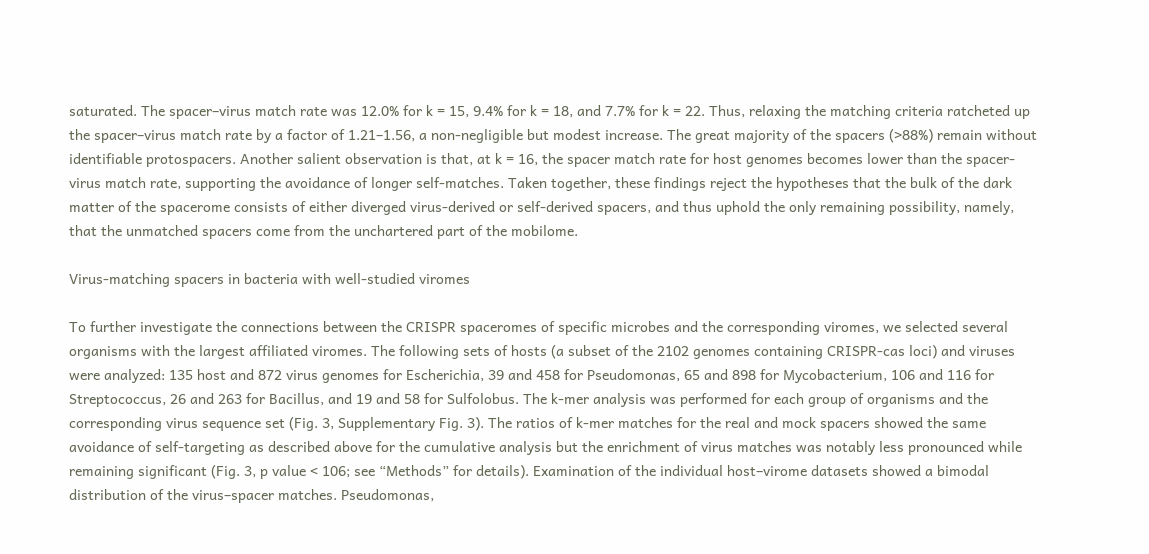saturated. The spacer–virus match rate was 12.0% for k = 15, 9.4% for k = 18, and 7.7% for k = 22. Thus, relaxing the matching criteria ratcheted up the spacer–virus match rate by a factor of 1.21–1.56, a non-negligible but modest increase. The great majority of the spacers (>88%) remain without identifiable protospacers. Another salient observation is that, at k = 16, the spacer match rate for host genomes becomes lower than the spacer-virus match rate, supporting the avoidance of longer self-matches. Taken together, these findings reject the hypotheses that the bulk of the dark matter of the spacerome consists of either diverged virus-derived or self-derived spacers, and thus uphold the only remaining possibility, namely, that the unmatched spacers come from the unchartered part of the mobilome.

Virus-matching spacers in bacteria with well-studied viromes

To further investigate the connections between the CRISPR spaceromes of specific microbes and the corresponding viromes, we selected several organisms with the largest affiliated viromes. The following sets of hosts (a subset of the 2102 genomes containing CRISPR-cas loci) and viruses were analyzed: 135 host and 872 virus genomes for Escherichia, 39 and 458 for Pseudomonas, 65 and 898 for Mycobacterium, 106 and 116 for Streptococcus, 26 and 263 for Bacillus, and 19 and 58 for Sulfolobus. The k-mer analysis was performed for each group of organisms and the corresponding virus sequence set (Fig. 3, Supplementary Fig. 3). The ratios of k-mer matches for the real and mock spacers showed the same avoidance of self-targeting as described above for the cumulative analysis but the enrichment of virus matches was notably less pronounced while remaining significant (Fig. 3, p value < 106; see “Methods” for details). Examination of the individual host–virome datasets showed a bimodal distribution of the virus–spacer matches. Pseudomonas,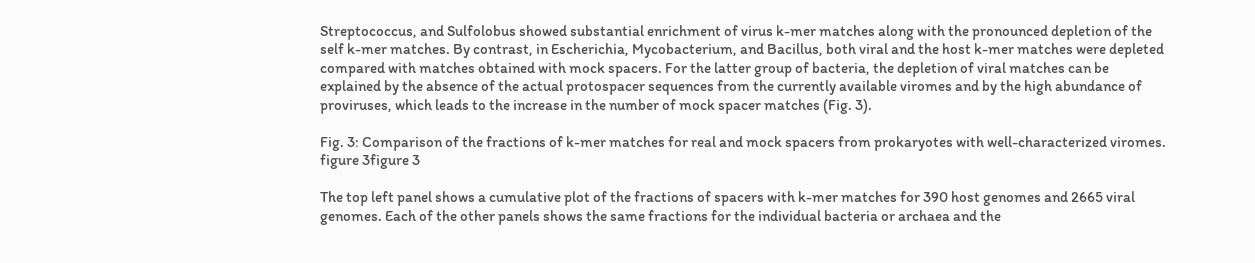Streptococcus, and Sulfolobus showed substantial enrichment of virus k-mer matches along with the pronounced depletion of the self k-mer matches. By contrast, in Escherichia, Mycobacterium, and Bacillus, both viral and the host k-mer matches were depleted compared with matches obtained with mock spacers. For the latter group of bacteria, the depletion of viral matches can be explained by the absence of the actual protospacer sequences from the currently available viromes and by the high abundance of proviruses, which leads to the increase in the number of mock spacer matches (Fig. 3).

Fig. 3: Comparison of the fractions of k-mer matches for real and mock spacers from prokaryotes with well-characterized viromes.
figure 3figure 3

The top left panel shows a cumulative plot of the fractions of spacers with k-mer matches for 390 host genomes and 2665 viral genomes. Each of the other panels shows the same fractions for the individual bacteria or archaea and the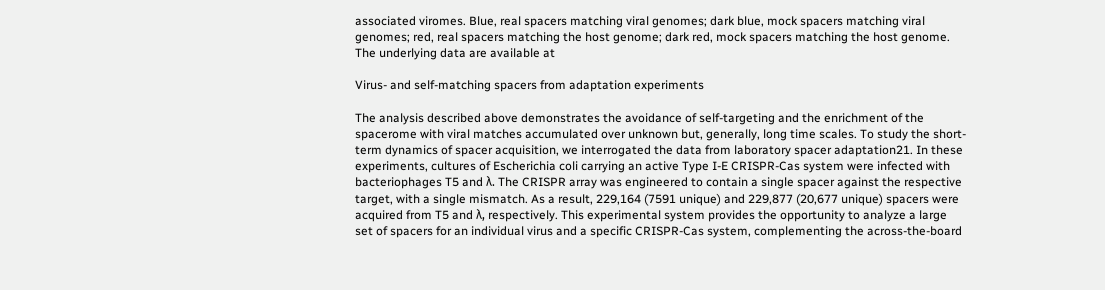associated viromes. Blue, real spacers matching viral genomes; dark blue, mock spacers matching viral genomes; red, real spacers matching the host genome; dark red, mock spacers matching the host genome. The underlying data are available at

Virus- and self-matching spacers from adaptation experiments

The analysis described above demonstrates the avoidance of self-targeting and the enrichment of the spacerome with viral matches accumulated over unknown but, generally, long time scales. To study the short-term dynamics of spacer acquisition, we interrogated the data from laboratory spacer adaptation21. In these experiments, cultures of Escherichia coli carrying an active Type I-E CRISPR-Cas system were infected with bacteriophages T5 and λ. The CRISPR array was engineered to contain a single spacer against the respective target, with a single mismatch. As a result, 229,164 (7591 unique) and 229,877 (20,677 unique) spacers were acquired from T5 and λ, respectively. This experimental system provides the opportunity to analyze a large set of spacers for an individual virus and a specific CRISPR-Cas system, complementing the across-the-board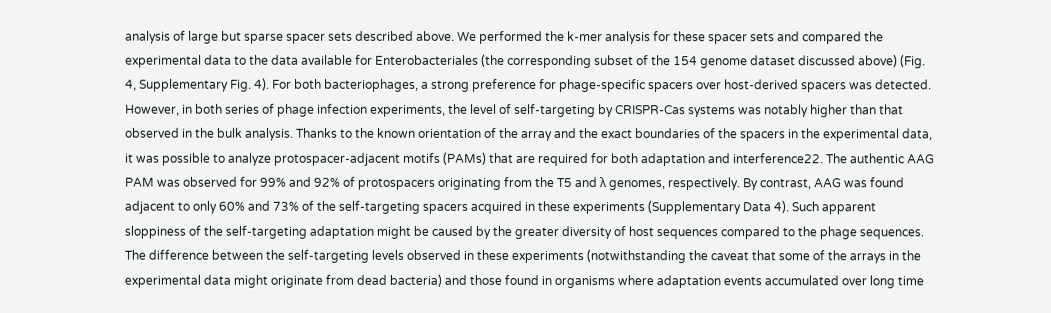analysis of large but sparse spacer sets described above. We performed the k-mer analysis for these spacer sets and compared the experimental data to the data available for Enterobacteriales (the corresponding subset of the 154 genome dataset discussed above) (Fig. 4, Supplementary Fig. 4). For both bacteriophages, a strong preference for phage-specific spacers over host-derived spacers was detected. However, in both series of phage infection experiments, the level of self-targeting by CRISPR-Cas systems was notably higher than that observed in the bulk analysis. Thanks to the known orientation of the array and the exact boundaries of the spacers in the experimental data, it was possible to analyze protospacer-adjacent motifs (PAMs) that are required for both adaptation and interference22. The authentic AAG PAM was observed for 99% and 92% of protospacers originating from the T5 and λ genomes, respectively. By contrast, AAG was found adjacent to only 60% and 73% of the self-targeting spacers acquired in these experiments (Supplementary Data 4). Such apparent sloppiness of the self-targeting adaptation might be caused by the greater diversity of host sequences compared to the phage sequences. The difference between the self-targeting levels observed in these experiments (notwithstanding the caveat that some of the arrays in the experimental data might originate from dead bacteria) and those found in organisms where adaptation events accumulated over long time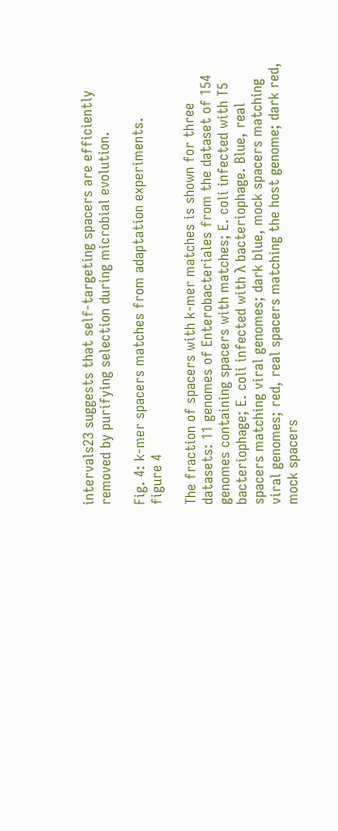intervals23 suggests that self-targeting spacers are efficiently removed by purifying selection during microbial evolution.

Fig. 4: k-mer spacers matches from adaptation experiments.
figure 4

The fraction of spacers with k-mer matches is shown for three datasets: 11 genomes of Enterobacteriales from the dataset of 154 genomes containing spacers with matches; E. coli infected with T5 bacteriophage; E. coli infected with λ bacteriophage. Blue, real spacers matching viral genomes; dark blue, mock spacers matching viral genomes; red, real spacers matching the host genome; dark red, mock spacers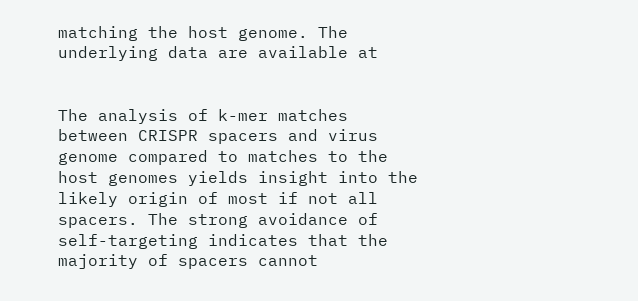matching the host genome. The underlying data are available at


The analysis of k-mer matches between CRISPR spacers and virus genome compared to matches to the host genomes yields insight into the likely origin of most if not all spacers. The strong avoidance of self-targeting indicates that the majority of spacers cannot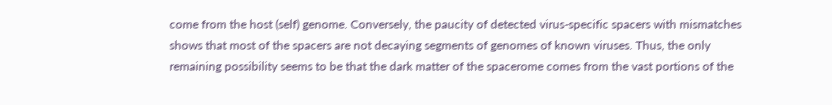come from the host (self) genome. Conversely, the paucity of detected virus-specific spacers with mismatches shows that most of the spacers are not decaying segments of genomes of known viruses. Thus, the only remaining possibility seems to be that the dark matter of the spacerome comes from the vast portions of the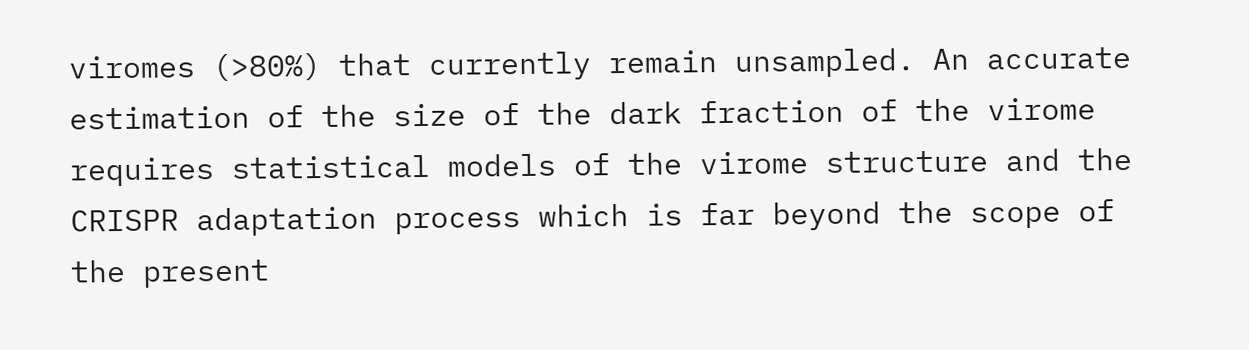viromes (>80%) that currently remain unsampled. An accurate estimation of the size of the dark fraction of the virome requires statistical models of the virome structure and the CRISPR adaptation process which is far beyond the scope of the present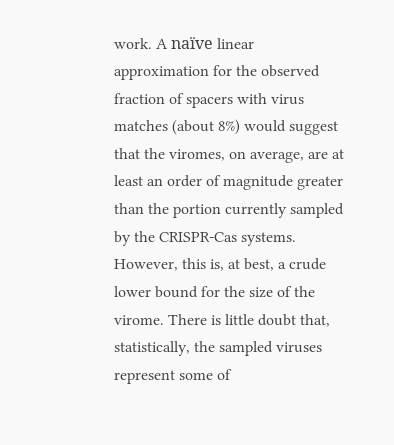work. A naïve linear approximation for the observed fraction of spacers with virus matches (about 8%) would suggest that the viromes, on average, are at least an order of magnitude greater than the portion currently sampled by the CRISPR-Cas systems. However, this is, at best, a crude lower bound for the size of the virome. There is little doubt that, statistically, the sampled viruses represent some of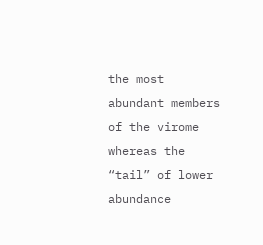the most abundant members of the virome whereas the “tail” of lower abundance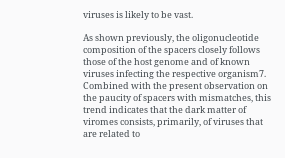viruses is likely to be vast.

As shown previously, the oligonucleotide composition of the spacers closely follows those of the host genome and of known viruses infecting the respective organism7. Combined with the present observation on the paucity of spacers with mismatches, this trend indicates that the dark matter of viromes consists, primarily, of viruses that are related to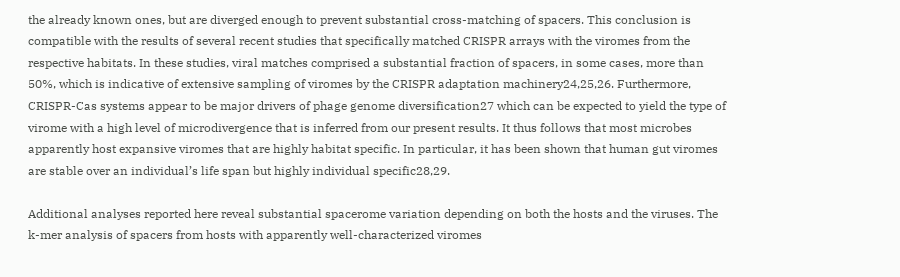the already known ones, but are diverged enough to prevent substantial cross-matching of spacers. This conclusion is compatible with the results of several recent studies that specifically matched CRISPR arrays with the viromes from the respective habitats. In these studies, viral matches comprised a substantial fraction of spacers, in some cases, more than 50%, which is indicative of extensive sampling of viromes by the CRISPR adaptation machinery24,25,26. Furthermore, CRISPR-Cas systems appear to be major drivers of phage genome diversification27 which can be expected to yield the type of virome with a high level of microdivergence that is inferred from our present results. It thus follows that most microbes apparently host expansive viromes that are highly habitat specific. In particular, it has been shown that human gut viromes are stable over an individual’s life span but highly individual specific28,29.

Additional analyses reported here reveal substantial spacerome variation depending on both the hosts and the viruses. The k-mer analysis of spacers from hosts with apparently well-characterized viromes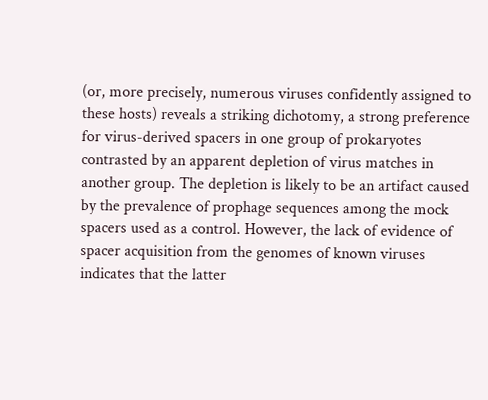(or, more precisely, numerous viruses confidently assigned to these hosts) reveals a striking dichotomy, a strong preference for virus-derived spacers in one group of prokaryotes contrasted by an apparent depletion of virus matches in another group. The depletion is likely to be an artifact caused by the prevalence of prophage sequences among the mock spacers used as a control. However, the lack of evidence of spacer acquisition from the genomes of known viruses indicates that the latter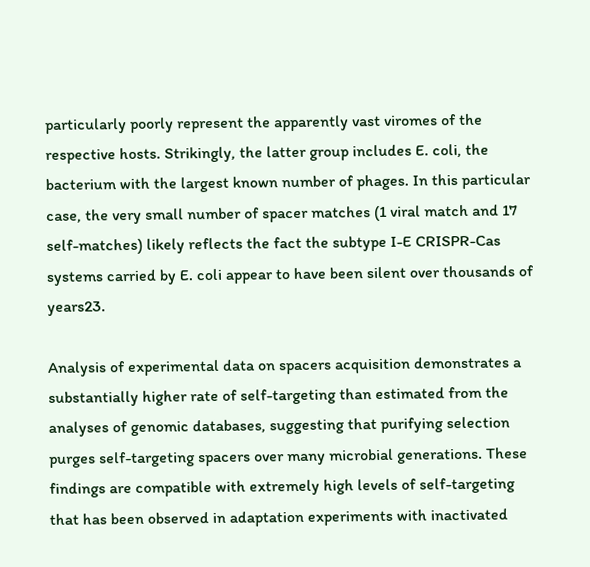particularly poorly represent the apparently vast viromes of the respective hosts. Strikingly, the latter group includes E. coli, the bacterium with the largest known number of phages. In this particular case, the very small number of spacer matches (1 viral match and 17 self-matches) likely reflects the fact the subtype I-E CRISPR-Cas systems carried by E. coli appear to have been silent over thousands of years23.

Analysis of experimental data on spacers acquisition demonstrates a substantially higher rate of self-targeting than estimated from the analyses of genomic databases, suggesting that purifying selection purges self-targeting spacers over many microbial generations. These findings are compatible with extremely high levels of self-targeting that has been observed in adaptation experiments with inactivated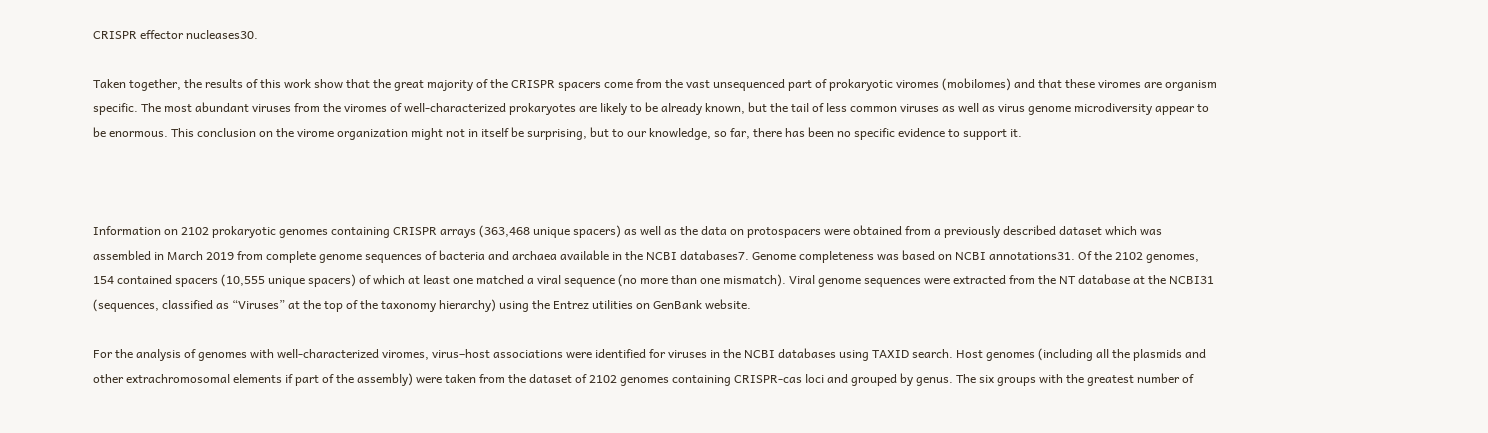CRISPR effector nucleases30.

Taken together, the results of this work show that the great majority of the CRISPR spacers come from the vast unsequenced part of prokaryotic viromes (mobilomes) and that these viromes are organism specific. The most abundant viruses from the viromes of well-characterized prokaryotes are likely to be already known, but the tail of less common viruses as well as virus genome microdiversity appear to be enormous. This conclusion on the virome organization might not in itself be surprising, but to our knowledge, so far, there has been no specific evidence to support it.



Information on 2102 prokaryotic genomes containing CRISPR arrays (363,468 unique spacers) as well as the data on protospacers were obtained from a previously described dataset which was assembled in March 2019 from complete genome sequences of bacteria and archaea available in the NCBI databases7. Genome completeness was based on NCBI annotations31. Of the 2102 genomes, 154 contained spacers (10,555 unique spacers) of which at least one matched a viral sequence (no more than one mismatch). Viral genome sequences were extracted from the NT database at the NCBI31 (sequences, classified as “Viruses” at the top of the taxonomy hierarchy) using the Entrez utilities on GenBank website.

For the analysis of genomes with well-characterized viromes, virus–host associations were identified for viruses in the NCBI databases using TAXID search. Host genomes (including all the plasmids and other extrachromosomal elements if part of the assembly) were taken from the dataset of 2102 genomes containing CRISPR-cas loci and grouped by genus. The six groups with the greatest number of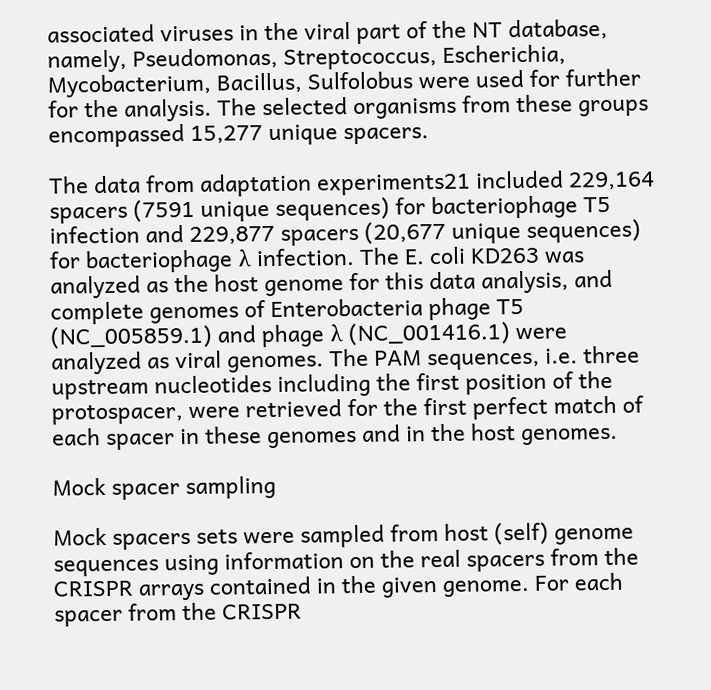associated viruses in the viral part of the NT database, namely, Pseudomonas, Streptococcus, Escherichia, Mycobacterium, Bacillus, Sulfolobus were used for further for the analysis. The selected organisms from these groups encompassed 15,277 unique spacers.

The data from adaptation experiments21 included 229,164 spacers (7591 unique sequences) for bacteriophage T5 infection and 229,877 spacers (20,677 unique sequences) for bacteriophage λ infection. The E. coli KD263 was analyzed as the host genome for this data analysis, and complete genomes of Enterobacteria phage T5 (NC_005859.1) and phage λ (NC_001416.1) were analyzed as viral genomes. The PAM sequences, i.e. three upstream nucleotides including the first position of the protospacer, were retrieved for the first perfect match of each spacer in these genomes and in the host genomes.

Mock spacer sampling

Mock spacers sets were sampled from host (self) genome sequences using information on the real spacers from the CRISPR arrays contained in the given genome. For each spacer from the CRISPR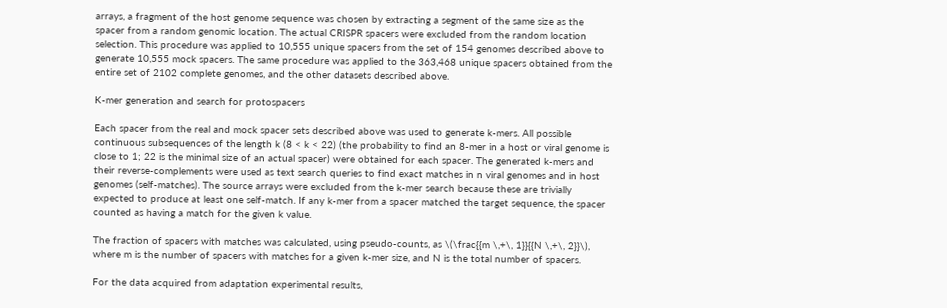arrays, a fragment of the host genome sequence was chosen by extracting a segment of the same size as the spacer from a random genomic location. The actual CRISPR spacers were excluded from the random location selection. This procedure was applied to 10,555 unique spacers from the set of 154 genomes described above to generate 10,555 mock spacers. The same procedure was applied to the 363,468 unique spacers obtained from the entire set of 2102 complete genomes, and the other datasets described above.

K-mer generation and search for protospacers

Each spacer from the real and mock spacer sets described above was used to generate k-mers. All possible continuous subsequences of the length k (8 < k < 22) (the probability to find an 8-mer in a host or viral genome is close to 1; 22 is the minimal size of an actual spacer) were obtained for each spacer. The generated k-mers and their reverse-complements were used as text search queries to find exact matches in n viral genomes and in host genomes (self-matches). The source arrays were excluded from the k-mer search because these are trivially expected to produce at least one self-match. If any k-mer from a spacer matched the target sequence, the spacer counted as having a match for the given k value.

The fraction of spacers with matches was calculated, using pseudo-counts, as \(\frac{{m \,+\, 1}}{{N \,+\, 2}}\), where m is the number of spacers with matches for a given k-mer size, and N is the total number of spacers.

For the data acquired from adaptation experimental results,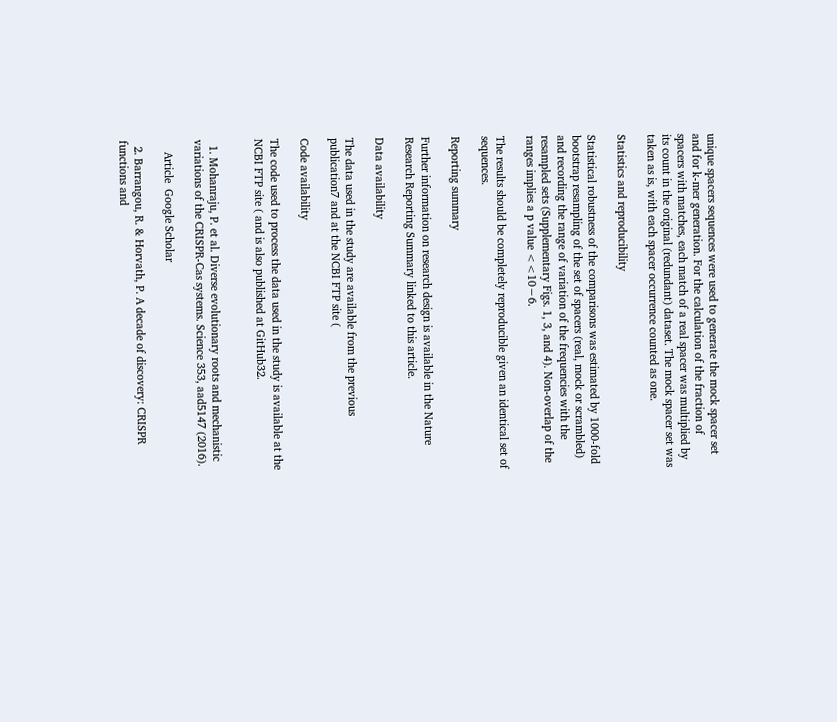unique spacers sequences were used to generate the mock spacer set and for k-mer generation. For the calculation of the fraction of spacers with matches, each match of a real spacer was multiplied by its count in the original (redundant) dataset. The mock spacer set was taken as is, with each spacer occurrence counted as one.

Statistics and reproducibility

Statistical robustness of the comparisons was estimated by 1000-fold bootstrap resampling of the set of spacers (real, mock or scrambled) and recording the range of variation of the frequencies with the resampled sets (Supplementary Figs. 1, 3, and 4). Non-overlap of the ranges implies a p value <<10−6.

The results should be completely reproducible given an identical set of sequences.

Reporting summary

Further information on research design is available in the Nature Research Reporting Summary linked to this article.

Data availability

The data used in the study are available from the previous publication7 and at the NCBI FTP site (

Code availability

The code used to process the data used in the study is available at the NCBI FTP site ( and is also published at GitHub32.


  1. Mohanraju, P. et al. Diverse evolutionary roots and mechanistic variations of the CRISPR-Cas systems. Science 353, aad5147 (2016).

    Article  Google Scholar

  2. Barrangou, R. & Horvath, P. A decade of discovery: CRISPR functions and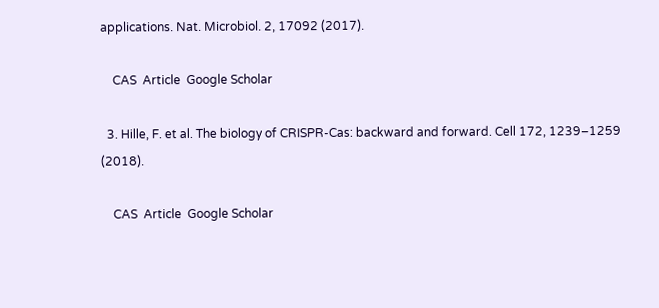applications. Nat. Microbiol. 2, 17092 (2017).

    CAS  Article  Google Scholar

  3. Hille, F. et al. The biology of CRISPR-Cas: backward and forward. Cell 172, 1239–1259 (2018).

    CAS  Article  Google Scholar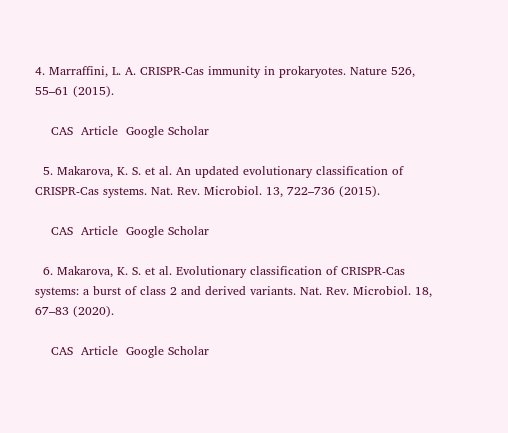4. Marraffini, L. A. CRISPR-Cas immunity in prokaryotes. Nature 526, 55–61 (2015).

    CAS  Article  Google Scholar

  5. Makarova, K. S. et al. An updated evolutionary classification of CRISPR-Cas systems. Nat. Rev. Microbiol. 13, 722–736 (2015).

    CAS  Article  Google Scholar

  6. Makarova, K. S. et al. Evolutionary classification of CRISPR-Cas systems: a burst of class 2 and derived variants. Nat. Rev. Microbiol. 18, 67–83 (2020).

    CAS  Article  Google Scholar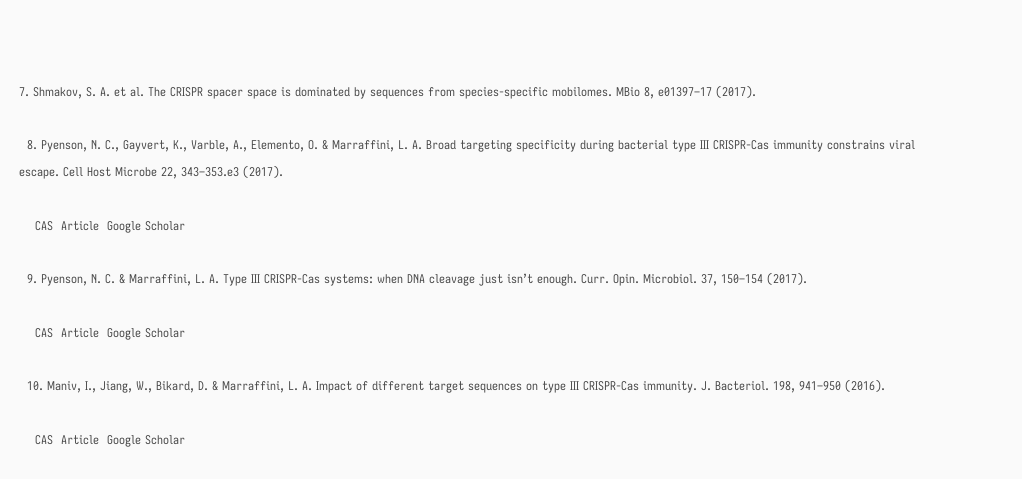7. Shmakov, S. A. et al. The CRISPR spacer space is dominated by sequences from species-specific mobilomes. MBio 8, e01397–17 (2017).

  8. Pyenson, N. C., Gayvert, K., Varble, A., Elemento, O. & Marraffini, L. A. Broad targeting specificity during bacterial type III CRISPR-Cas immunity constrains viral escape. Cell Host Microbe 22, 343–353.e3 (2017).

    CAS  Article  Google Scholar

  9. Pyenson, N. C. & Marraffini, L. A. Type III CRISPR-Cas systems: when DNA cleavage just isn’t enough. Curr. Opin. Microbiol. 37, 150–154 (2017).

    CAS  Article  Google Scholar

  10. Maniv, I., Jiang, W., Bikard, D. & Marraffini, L. A. Impact of different target sequences on type III CRISPR-Cas immunity. J. Bacteriol. 198, 941–950 (2016).

    CAS  Article  Google Scholar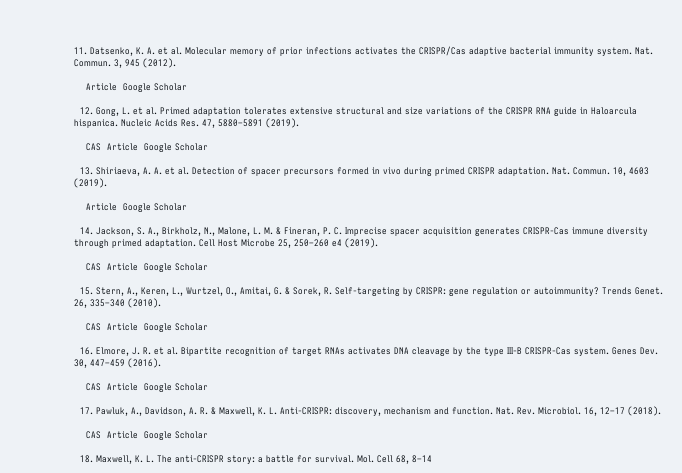11. Datsenko, K. A. et al. Molecular memory of prior infections activates the CRISPR/Cas adaptive bacterial immunity system. Nat. Commun. 3, 945 (2012).

    Article  Google Scholar

  12. Gong, L. et al. Primed adaptation tolerates extensive structural and size variations of the CRISPR RNA guide in Haloarcula hispanica. Nucleic Acids Res. 47, 5880–5891 (2019).

    CAS  Article  Google Scholar

  13. Shiriaeva, A. A. et al. Detection of spacer precursors formed in vivo during primed CRISPR adaptation. Nat. Commun. 10, 4603 (2019).

    Article  Google Scholar

  14. Jackson, S. A., Birkholz, N., Malone, L. M. & Fineran, P. C. Imprecise spacer acquisition generates CRISPR-Cas immune diversity through primed adaptation. Cell Host Microbe 25, 250–260 e4 (2019).

    CAS  Article  Google Scholar

  15. Stern, A., Keren, L., Wurtzel, O., Amitai, G. & Sorek, R. Self-targeting by CRISPR: gene regulation or autoimmunity? Trends Genet. 26, 335–340 (2010).

    CAS  Article  Google Scholar

  16. Elmore, J. R. et al. Bipartite recognition of target RNAs activates DNA cleavage by the type III-B CRISPR-Cas system. Genes Dev. 30, 447–459 (2016).

    CAS  Article  Google Scholar

  17. Pawluk, A., Davidson, A. R. & Maxwell, K. L. Anti-CRISPR: discovery, mechanism and function. Nat. Rev. Microbiol. 16, 12–17 (2018).

    CAS  Article  Google Scholar

  18. Maxwell, K. L. The anti-CRISPR story: a battle for survival. Mol. Cell 68, 8–14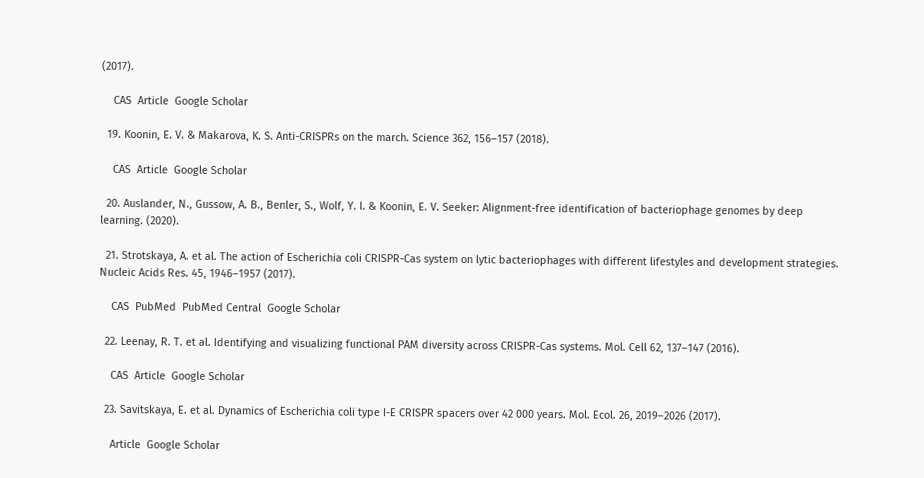(2017).

    CAS  Article  Google Scholar

  19. Koonin, E. V. & Makarova, K. S. Anti-CRISPRs on the march. Science 362, 156–157 (2018).

    CAS  Article  Google Scholar

  20. Auslander, N., Gussow, A. B., Benler, S., Wolf, Y. I. & Koonin, E. V. Seeker: Alignment-free identification of bacteriophage genomes by deep learning. (2020).

  21. Strotskaya, A. et al. The action of Escherichia coli CRISPR-Cas system on lytic bacteriophages with different lifestyles and development strategies. Nucleic Acids Res. 45, 1946–1957 (2017).

    CAS  PubMed  PubMed Central  Google Scholar

  22. Leenay, R. T. et al. Identifying and visualizing functional PAM diversity across CRISPR-Cas systems. Mol. Cell 62, 137–147 (2016).

    CAS  Article  Google Scholar

  23. Savitskaya, E. et al. Dynamics of Escherichia coli type I-E CRISPR spacers over 42 000 years. Mol. Ecol. 26, 2019–2026 (2017).

    Article  Google Scholar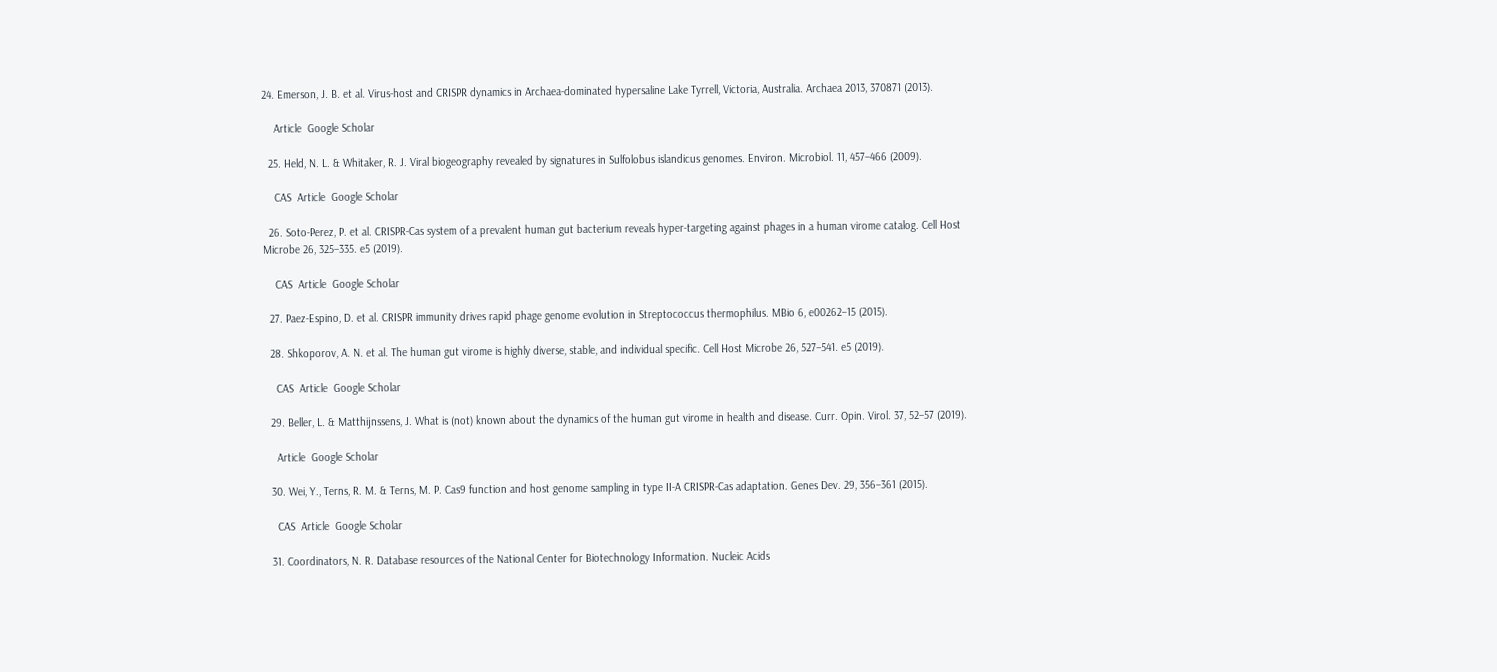24. Emerson, J. B. et al. Virus-host and CRISPR dynamics in Archaea-dominated hypersaline Lake Tyrrell, Victoria, Australia. Archaea 2013, 370871 (2013).

    Article  Google Scholar

  25. Held, N. L. & Whitaker, R. J. Viral biogeography revealed by signatures in Sulfolobus islandicus genomes. Environ. Microbiol. 11, 457–466 (2009).

    CAS  Article  Google Scholar

  26. Soto-Perez, P. et al. CRISPR-Cas system of a prevalent human gut bacterium reveals hyper-targeting against phages in a human virome catalog. Cell Host Microbe 26, 325–335. e5 (2019).

    CAS  Article  Google Scholar

  27. Paez-Espino, D. et al. CRISPR immunity drives rapid phage genome evolution in Streptococcus thermophilus. MBio 6, e00262–15 (2015).

  28. Shkoporov, A. N. et al. The human gut virome is highly diverse, stable, and individual specific. Cell Host Microbe 26, 527–541. e5 (2019).

    CAS  Article  Google Scholar

  29. Beller, L. & Matthijnssens, J. What is (not) known about the dynamics of the human gut virome in health and disease. Curr. Opin. Virol. 37, 52–57 (2019).

    Article  Google Scholar

  30. Wei, Y., Terns, R. M. & Terns, M. P. Cas9 function and host genome sampling in type II-A CRISPR-Cas adaptation. Genes Dev. 29, 356–361 (2015).

    CAS  Article  Google Scholar

  31. Coordinators, N. R. Database resources of the National Center for Biotechnology Information. Nucleic Acids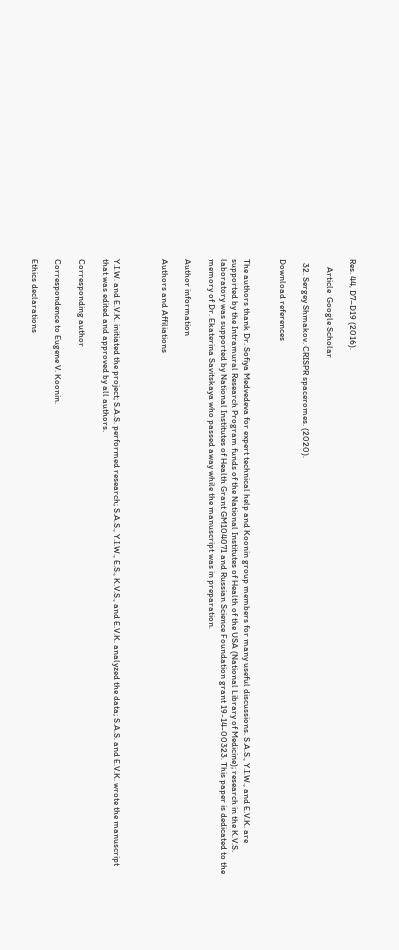Res. 44, D7–D19 (2016).

    Article  Google Scholar

  32. Sergey Shmakov. CRISPR spaceromes. (2020).

Download references


The authors thank Dr. Sofiya Medvedeva for expert technical help and Koonin group members for many useful discussions. S.A.S., Y.I.W., and E.V.K. are supported by the Intramural Research Program funds of the National Institutes of Health of the USA (National Library of Medicine); research in the K.V.S. laboratory was supported by National Institutes of Health Grant GM104071 and Russian Science Foundation grant 19-14-00323. This paper is dedicated to the memory of Dr. Ekaterina Savitskaya who passed away while the manuscript was in preparation.

Author information

Authors and Affiliations



Y.I.W. and E.V.K. initiated the project; S.A.S. performed research; S.A.S., Y.I.W., E.S., K.V.S., and E.V.K. analyzed the data; S.A.S. and E.V.K. wrote the manuscript that was edited and approved by all authors.

Corresponding author

Correspondence to Eugene V. Koonin.

Ethics declarations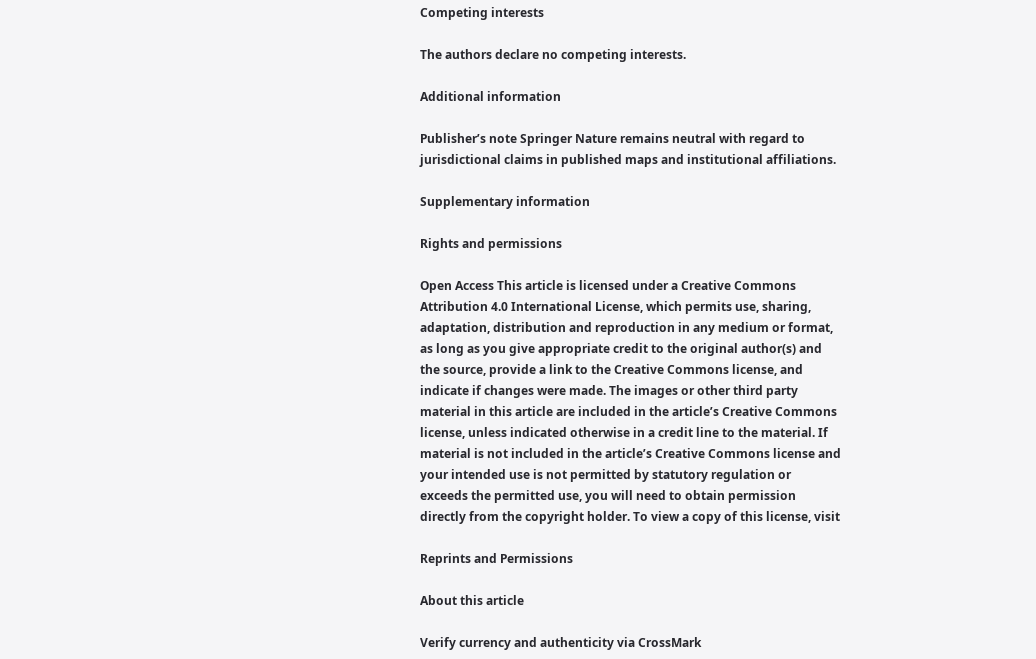Competing interests

The authors declare no competing interests.

Additional information

Publisher’s note Springer Nature remains neutral with regard to jurisdictional claims in published maps and institutional affiliations.

Supplementary information

Rights and permissions

Open Access This article is licensed under a Creative Commons Attribution 4.0 International License, which permits use, sharing, adaptation, distribution and reproduction in any medium or format, as long as you give appropriate credit to the original author(s) and the source, provide a link to the Creative Commons license, and indicate if changes were made. The images or other third party material in this article are included in the article’s Creative Commons license, unless indicated otherwise in a credit line to the material. If material is not included in the article’s Creative Commons license and your intended use is not permitted by statutory regulation or exceeds the permitted use, you will need to obtain permission directly from the copyright holder. To view a copy of this license, visit

Reprints and Permissions

About this article

Verify currency and authenticity via CrossMark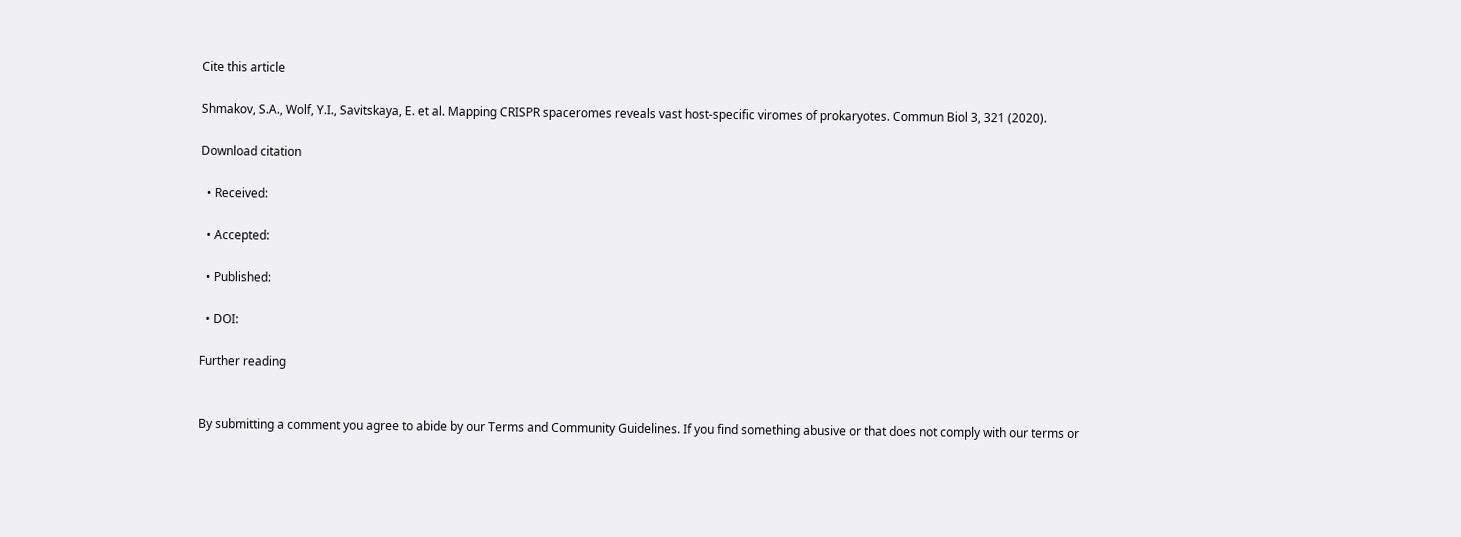Cite this article

Shmakov, S.A., Wolf, Y.I., Savitskaya, E. et al. Mapping CRISPR spaceromes reveals vast host-specific viromes of prokaryotes. Commun Biol 3, 321 (2020).

Download citation

  • Received:

  • Accepted:

  • Published:

  • DOI:

Further reading


By submitting a comment you agree to abide by our Terms and Community Guidelines. If you find something abusive or that does not comply with our terms or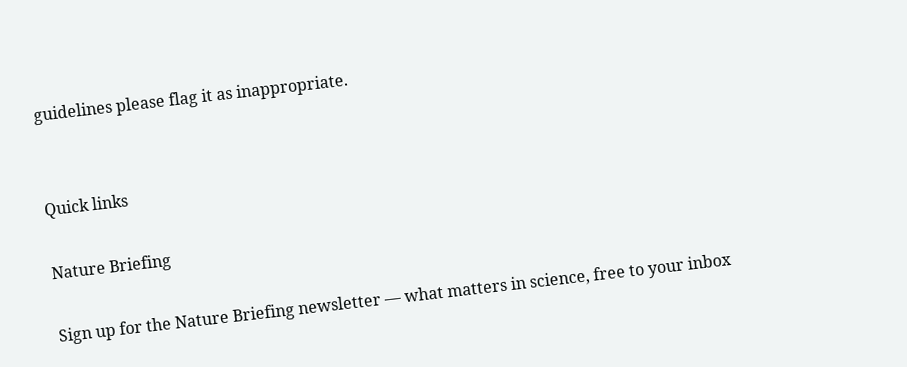guidelines please flag it as inappropriate.


Quick links

Nature Briefing

Sign up for the Nature Briefing newsletter — what matters in science, free to your inbox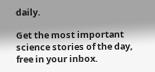daily.

Get the most important science stories of the day, free in your inbox.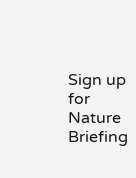Sign up for Nature Briefing